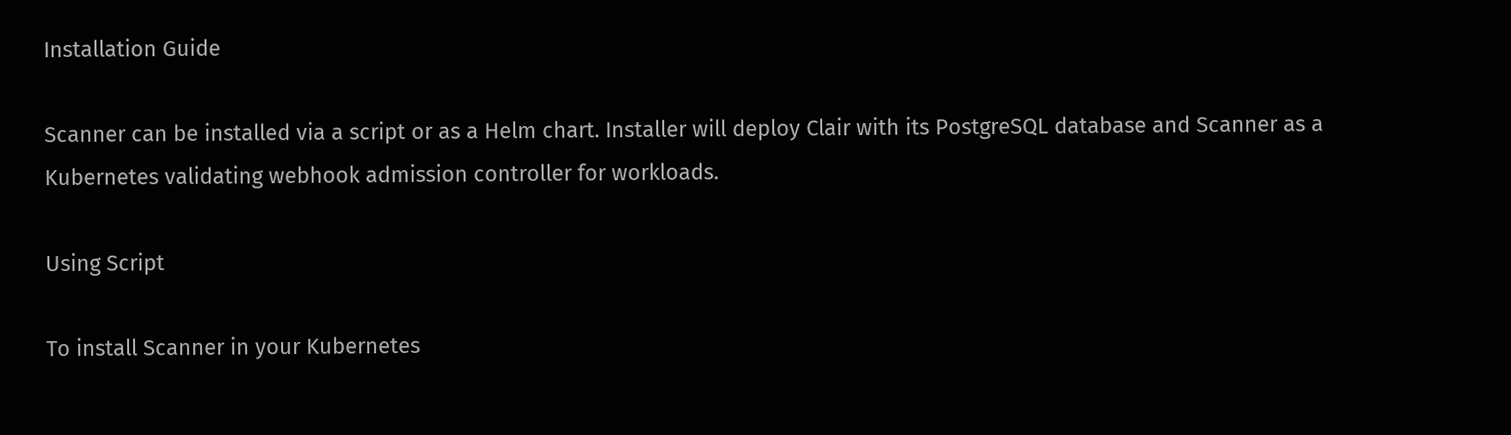Installation Guide

Scanner can be installed via a script or as a Helm chart. Installer will deploy Clair with its PostgreSQL database and Scanner as a Kubernetes validating webhook admission controller for workloads.

Using Script

To install Scanner in your Kubernetes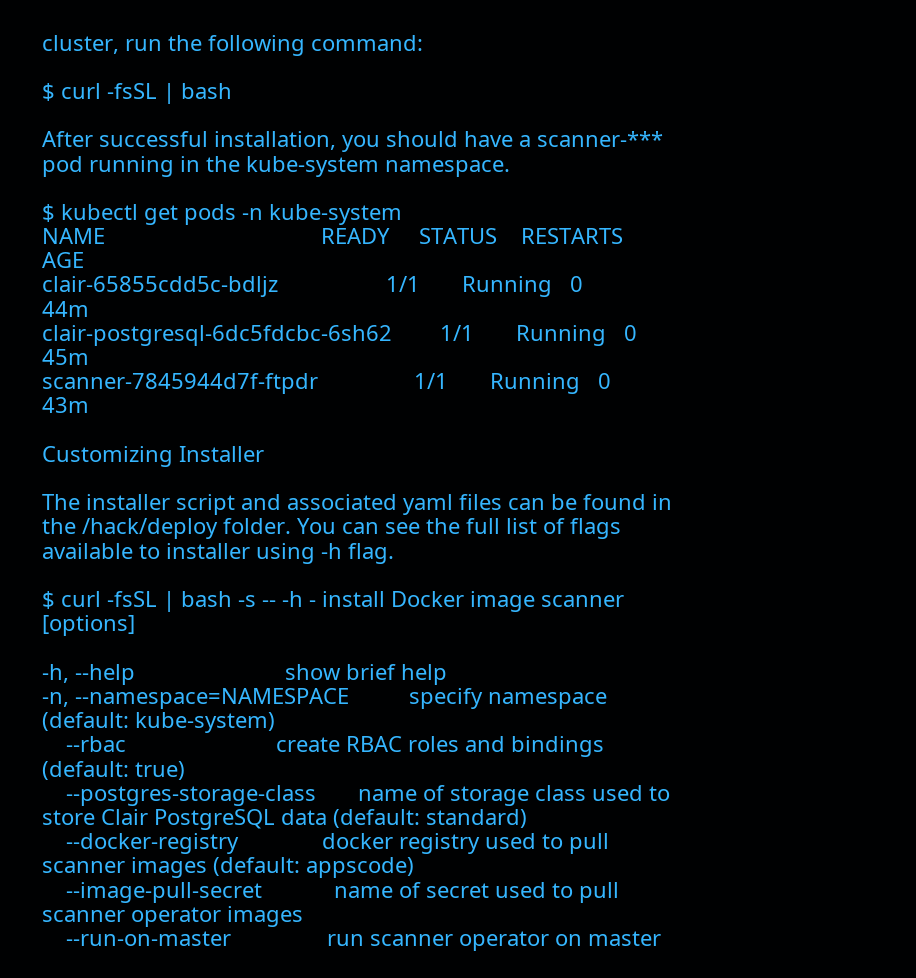cluster, run the following command:

$ curl -fsSL | bash

After successful installation, you should have a scanner-*** pod running in the kube-system namespace.

$ kubectl get pods -n kube-system
NAME                                    READY     STATUS    RESTARTS   AGE
clair-65855cdd5c-bdljz                  1/1       Running   0          44m
clair-postgresql-6dc5fdcbc-6sh62        1/1       Running   0          45m
scanner-7845944d7f-ftpdr                1/1       Running   0          43m

Customizing Installer

The installer script and associated yaml files can be found in the /hack/deploy folder. You can see the full list of flags available to installer using -h flag.

$ curl -fsSL | bash -s -- -h - install Docker image scanner [options]

-h, --help                         show brief help
-n, --namespace=NAMESPACE          specify namespace (default: kube-system)
    --rbac                         create RBAC roles and bindings (default: true)
    --postgres-storage-class       name of storage class used to store Clair PostgreSQL data (default: standard)
    --docker-registry              docker registry used to pull scanner images (default: appscode)
    --image-pull-secret            name of secret used to pull scanner operator images
    --run-on-master                run scanner operator on master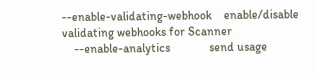--enable-validating-webhook    enable/disable validating webhooks for Scanner
    --enable-analytics             send usage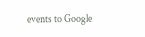events to Google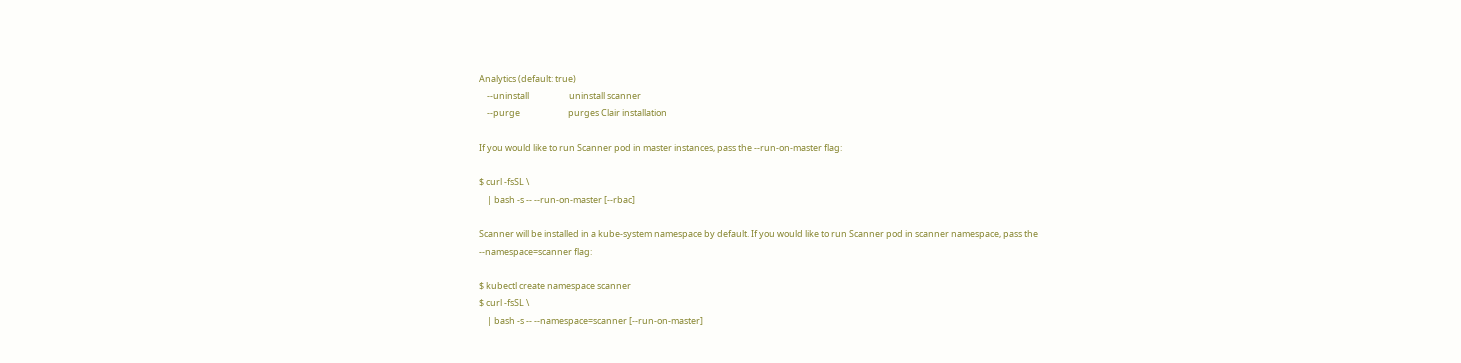Analytics (default: true)
    --uninstall                    uninstall scanner
    --purge                        purges Clair installation

If you would like to run Scanner pod in master instances, pass the --run-on-master flag:

$ curl -fsSL \
    | bash -s -- --run-on-master [--rbac]

Scanner will be installed in a kube-system namespace by default. If you would like to run Scanner pod in scanner namespace, pass the --namespace=scanner flag:

$ kubectl create namespace scanner
$ curl -fsSL \
    | bash -s -- --namespace=scanner [--run-on-master]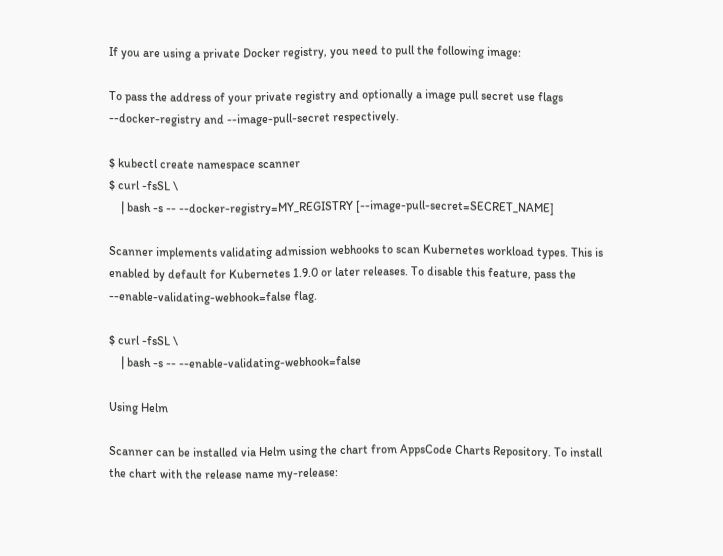If you are using a private Docker registry, you need to pull the following image:

To pass the address of your private registry and optionally a image pull secret use flags --docker-registry and --image-pull-secret respectively.

$ kubectl create namespace scanner
$ curl -fsSL \
    | bash -s -- --docker-registry=MY_REGISTRY [--image-pull-secret=SECRET_NAME]

Scanner implements validating admission webhooks to scan Kubernetes workload types. This is enabled by default for Kubernetes 1.9.0 or later releases. To disable this feature, pass the --enable-validating-webhook=false flag.

$ curl -fsSL \
    | bash -s -- --enable-validating-webhook=false

Using Helm

Scanner can be installed via Helm using the chart from AppsCode Charts Repository. To install the chart with the release name my-release: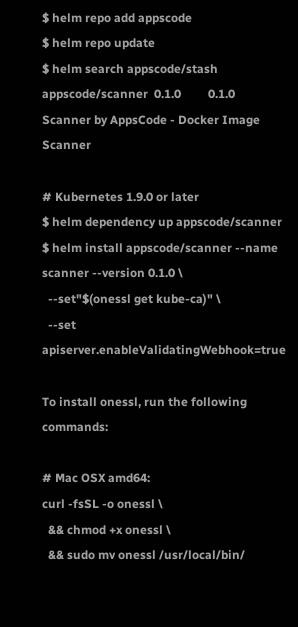$ helm repo add appscode
$ helm repo update
$ helm search appscode/stash
appscode/scanner  0.1.0         0.1.0       Scanner by AppsCode - Docker Image Scanner

# Kubernetes 1.9.0 or later
$ helm dependency up appscode/scanner
$ helm install appscode/scanner --name scanner --version 0.1.0 \
  --set"$(onessl get kube-ca)" \
  --set apiserver.enableValidatingWebhook=true

To install onessl, run the following commands:

# Mac OSX amd64:
curl -fsSL -o onessl \
  && chmod +x onessl \
  && sudo mv onessl /usr/local/bin/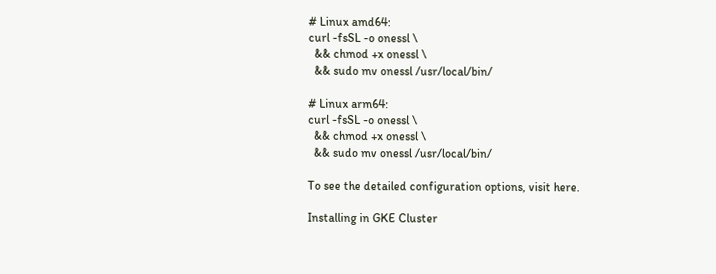# Linux amd64:
curl -fsSL -o onessl \
  && chmod +x onessl \
  && sudo mv onessl /usr/local/bin/

# Linux arm64:
curl -fsSL -o onessl \
  && chmod +x onessl \
  && sudo mv onessl /usr/local/bin/

To see the detailed configuration options, visit here.

Installing in GKE Cluster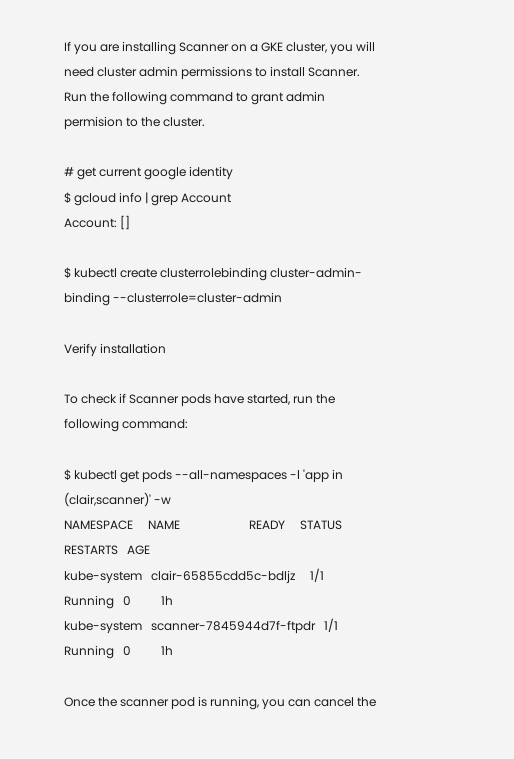If you are installing Scanner on a GKE cluster, you will need cluster admin permissions to install Scanner. Run the following command to grant admin permision to the cluster.

# get current google identity
$ gcloud info | grep Account
Account: []

$ kubectl create clusterrolebinding cluster-admin-binding --clusterrole=cluster-admin

Verify installation

To check if Scanner pods have started, run the following command:

$ kubectl get pods --all-namespaces -l 'app in (clair,scanner)' -w
NAMESPACE     NAME                       READY     STATUS    RESTARTS   AGE
kube-system   clair-65855cdd5c-bdljz     1/1       Running   0          1h
kube-system   scanner-7845944d7f-ftpdr   1/1       Running   0          1h

Once the scanner pod is running, you can cancel the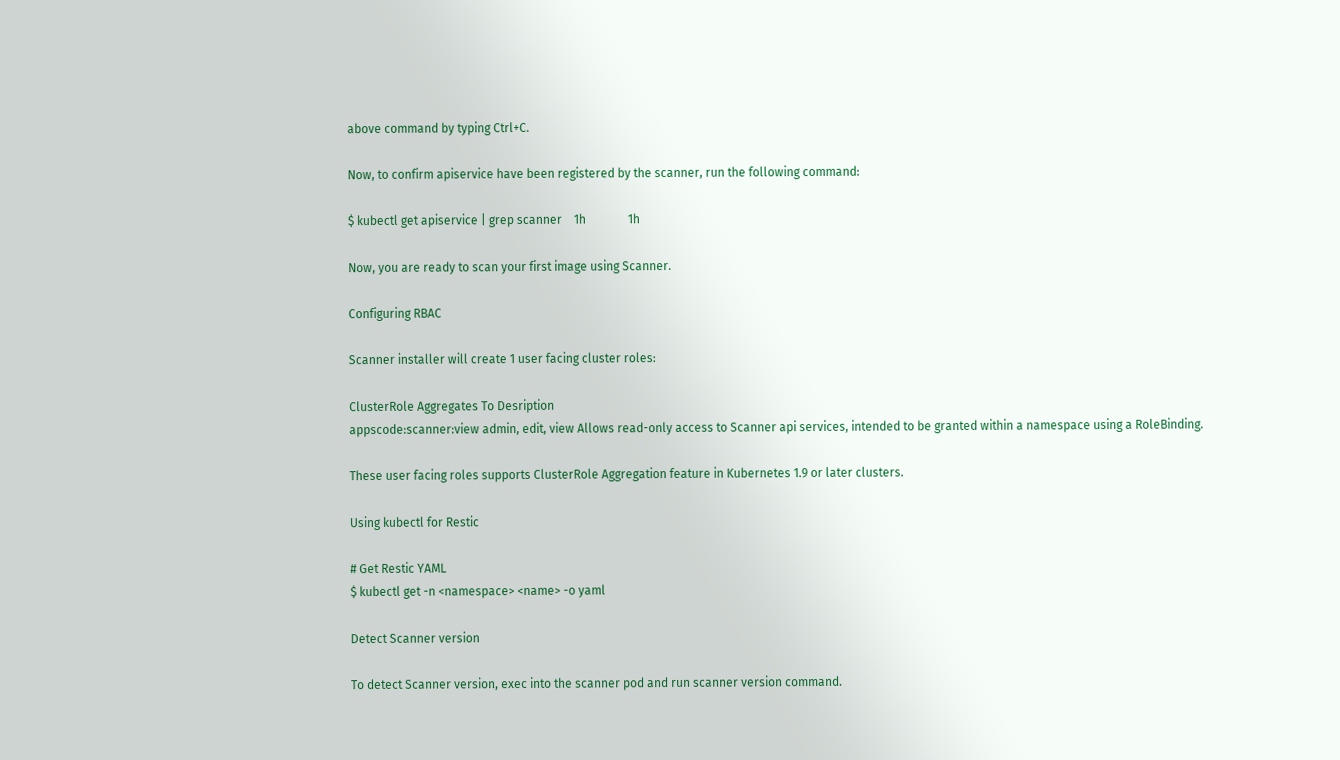above command by typing Ctrl+C.

Now, to confirm apiservice have been registered by the scanner, run the following command:

$ kubectl get apiservice | grep scanner    1h              1h

Now, you are ready to scan your first image using Scanner.

Configuring RBAC

Scanner installer will create 1 user facing cluster roles:

ClusterRole Aggregates To Desription
appscode:scanner:view admin, edit, view Allows read-only access to Scanner api services, intended to be granted within a namespace using a RoleBinding.

These user facing roles supports ClusterRole Aggregation feature in Kubernetes 1.9 or later clusters.

Using kubectl for Restic

# Get Restic YAML
$ kubectl get -n <namespace> <name> -o yaml

Detect Scanner version

To detect Scanner version, exec into the scanner pod and run scanner version command.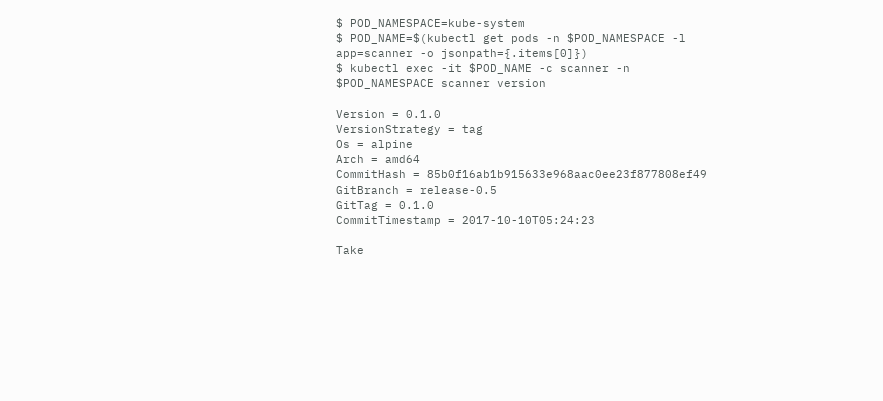$ POD_NAMESPACE=kube-system
$ POD_NAME=$(kubectl get pods -n $POD_NAMESPACE -l app=scanner -o jsonpath={.items[0]})
$ kubectl exec -it $POD_NAME -c scanner -n $POD_NAMESPACE scanner version

Version = 0.1.0
VersionStrategy = tag
Os = alpine
Arch = amd64
CommitHash = 85b0f16ab1b915633e968aac0ee23f877808ef49
GitBranch = release-0.5
GitTag = 0.1.0
CommitTimestamp = 2017-10-10T05:24:23

Take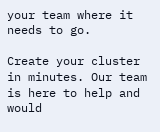your team where it needs to go.

Create your cluster in minutes. Our team is here to help and would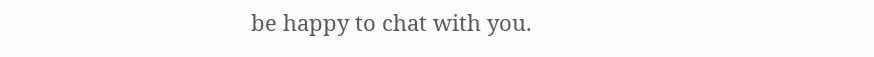be happy to chat with you.